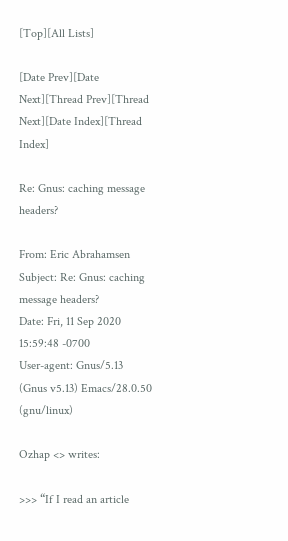[Top][All Lists]

[Date Prev][Date Next][Thread Prev][Thread Next][Date Index][Thread Index]

Re: Gnus: caching message headers?

From: Eric Abrahamsen
Subject: Re: Gnus: caching message headers?
Date: Fri, 11 Sep 2020 15:59:48 -0700
User-agent: Gnus/5.13 (Gnus v5.13) Emacs/28.0.50 (gnu/linux)

Ozhap <> writes:

>>> “If I read an article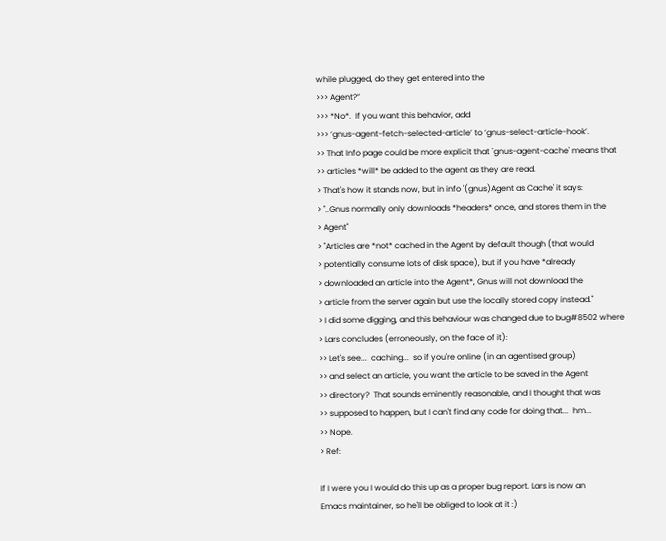while plugged, do they get entered into the
>>> Agent?”
>>> *No*.  If you want this behavior, add
>>> ‘gnus-agent-fetch-selected-article’ to ‘gnus-select-article-hook’.
>> That Info page could be more explicit that `gnus-agent-cache' means that
>> articles *will* be added to the agent as they are read.
> That's how it stands now, but in info '(gnus)Agent as Cache' it says:
> "..Gnus normally only downloads *headers* once, and stores them in the
> Agent"
> "Articles are *not* cached in the Agent by default though (that would
> potentially consume lots of disk space), but if you have *already
> downloaded an article into the Agent*, Gnus will not download the
> article from the server again but use the locally stored copy instead."
> I did some digging, and this behaviour was changed due to bug#8502 where
> Lars concludes (erroneously, on the face of it):
>> Let's see...  caching...  so if you're online (in an agentised group)
>> and select an article, you want the article to be saved in the Agent
>> directory?  That sounds eminently reasonable, and I thought that was
>> supposed to happen, but I can't find any code for doing that...  hm...
>> Nope.
> Ref:

If I were you I would do this up as a proper bug report. Lars is now an
Emacs maintainer, so he'll be obliged to look at it :)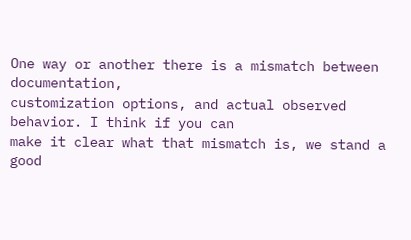One way or another there is a mismatch between documentation,
customization options, and actual observed behavior. I think if you can
make it clear what that mismatch is, we stand a good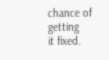chance of getting
it fixed.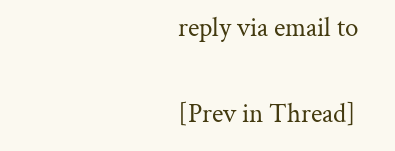reply via email to

[Prev in Thread]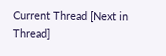Current Thread [Next in Thread]